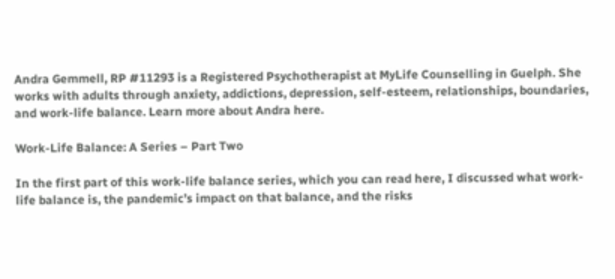Andra Gemmell, RP #11293 is a Registered Psychotherapist at MyLife Counselling in Guelph. She works with adults through anxiety, addictions, depression, self-esteem, relationships, boundaries, and work-life balance. Learn more about Andra here.

Work-Life Balance: A Series – Part Two

In the first part of this work-life balance series, which you can read here, I discussed what work-life balance is, the pandemic’s impact on that balance, and the risks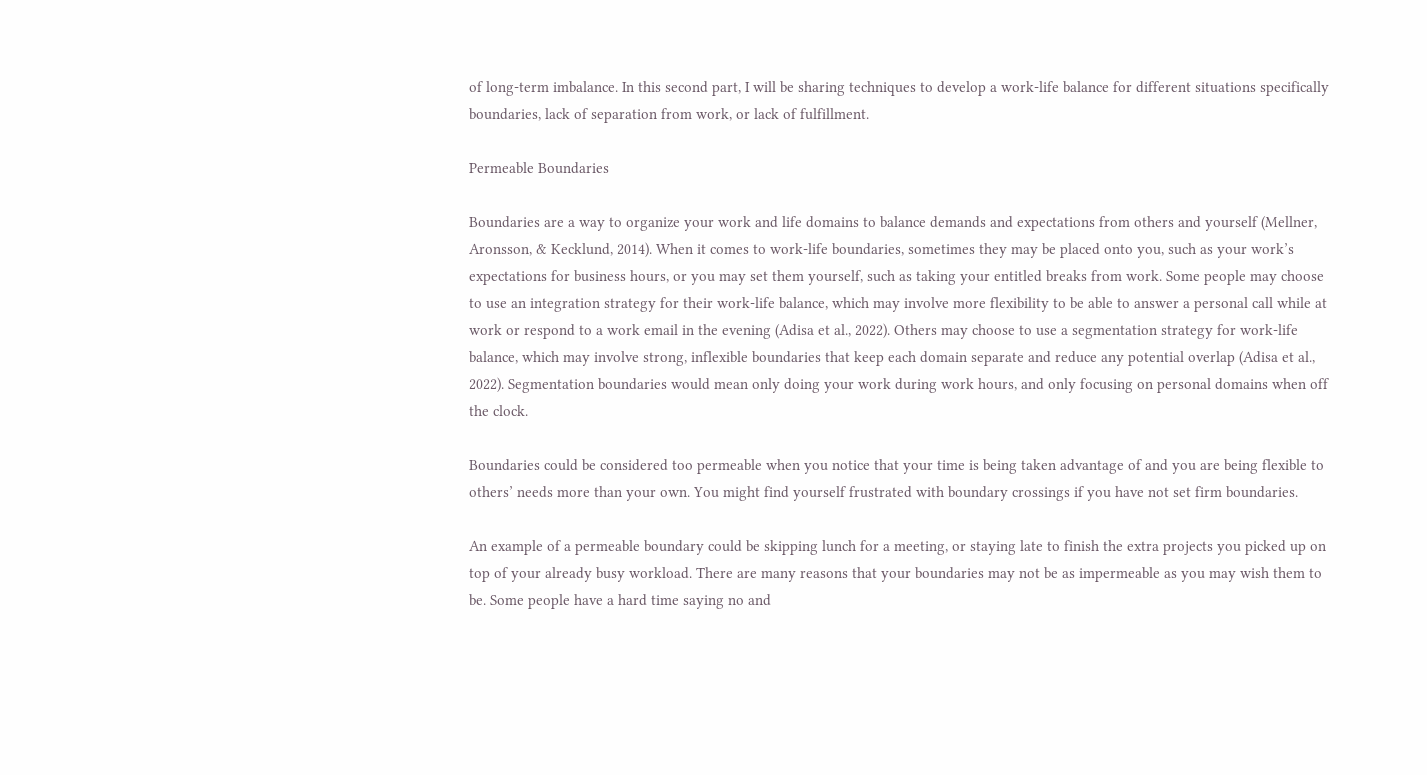of long-term imbalance. In this second part, I will be sharing techniques to develop a work-life balance for different situations specifically boundaries, lack of separation from work, or lack of fulfillment.

Permeable Boundaries

Boundaries are a way to organize your work and life domains to balance demands and expectations from others and yourself (Mellner, Aronsson, & Kecklund, 2014). When it comes to work-life boundaries, sometimes they may be placed onto you, such as your work’s expectations for business hours, or you may set them yourself, such as taking your entitled breaks from work. Some people may choose to use an integration strategy for their work-life balance, which may involve more flexibility to be able to answer a personal call while at work or respond to a work email in the evening (Adisa et al., 2022). Others may choose to use a segmentation strategy for work-life balance, which may involve strong, inflexible boundaries that keep each domain separate and reduce any potential overlap (Adisa et al., 2022). Segmentation boundaries would mean only doing your work during work hours, and only focusing on personal domains when off the clock.

Boundaries could be considered too permeable when you notice that your time is being taken advantage of and you are being flexible to others’ needs more than your own. You might find yourself frustrated with boundary crossings if you have not set firm boundaries.

An example of a permeable boundary could be skipping lunch for a meeting, or staying late to finish the extra projects you picked up on top of your already busy workload. There are many reasons that your boundaries may not be as impermeable as you may wish them to be. Some people have a hard time saying no and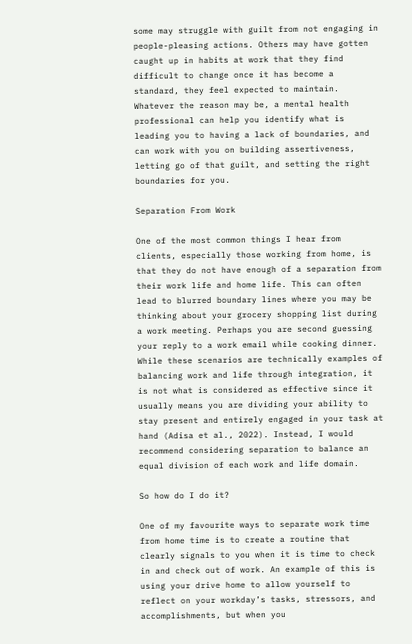some may struggle with guilt from not engaging in people-pleasing actions. Others may have gotten caught up in habits at work that they find difficult to change once it has become a standard, they feel expected to maintain. Whatever the reason may be, a mental health professional can help you identify what is leading you to having a lack of boundaries, and can work with you on building assertiveness, letting go of that guilt, and setting the right boundaries for you.

Separation From Work

One of the most common things I hear from clients, especially those working from home, is that they do not have enough of a separation from their work life and home life. This can often lead to blurred boundary lines where you may be thinking about your grocery shopping list during a work meeting. Perhaps you are second guessing your reply to a work email while cooking dinner. While these scenarios are technically examples of balancing work and life through integration, it is not what is considered as effective since it usually means you are dividing your ability to stay present and entirely engaged in your task at hand (Adisa et al., 2022). Instead, I would recommend considering separation to balance an equal division of each work and life domain.

So how do I do it?

One of my favourite ways to separate work time from home time is to create a routine that clearly signals to you when it is time to check in and check out of work. An example of this is using your drive home to allow yourself to reflect on your workday’s tasks, stressors, and accomplishments, but when you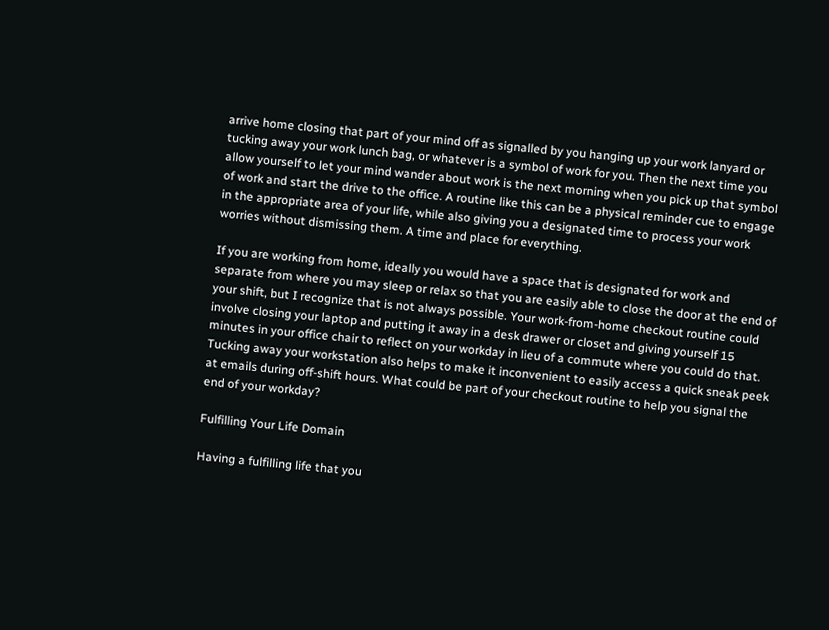arrive home closing that part of your mind off as signalled by you hanging up your work lanyard or tucking away your work lunch bag, or whatever is a symbol of work for you. Then the next time you allow yourself to let your mind wander about work is the next morning when you pick up that symbol of work and start the drive to the office. A routine like this can be a physical reminder cue to engage in the appropriate area of your life, while also giving you a designated time to process your work worries without dismissing them. A time and place for everything.

If you are working from home, ideally you would have a space that is designated for work and separate from where you may sleep or relax so that you are easily able to close the door at the end of your shift, but I recognize that is not always possible. Your work-from-home checkout routine could involve closing your laptop and putting it away in a desk drawer or closet and giving yourself 15 minutes in your office chair to reflect on your workday in lieu of a commute where you could do that. Tucking away your workstation also helps to make it inconvenient to easily access a quick sneak peek at emails during off-shift hours. What could be part of your checkout routine to help you signal the end of your workday?

Fulfilling Your Life Domain

Having a fulfilling life that you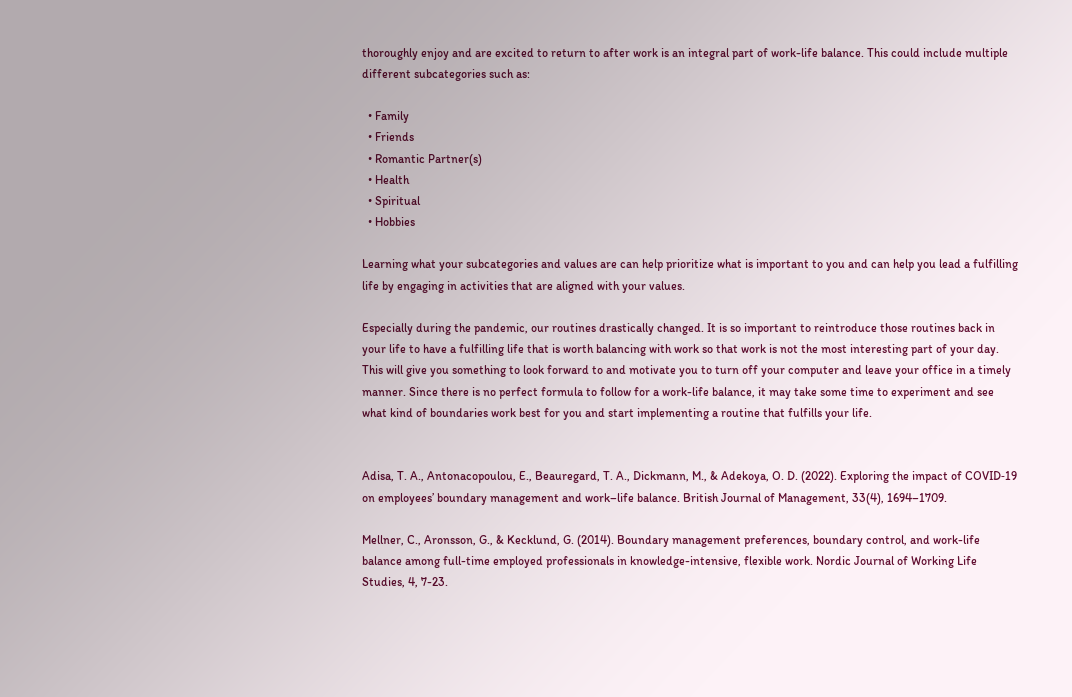thoroughly enjoy and are excited to return to after work is an integral part of work-life balance. This could include multiple different subcategories such as:

  • Family
  • Friends
  • Romantic Partner(s)
  • Health
  • Spiritual
  • Hobbies

Learning what your subcategories and values are can help prioritize what is important to you and can help you lead a fulfilling life by engaging in activities that are aligned with your values.

Especially during the pandemic, our routines drastically changed. It is so important to reintroduce those routines back in your life to have a fulfilling life that is worth balancing with work so that work is not the most interesting part of your day. This will give you something to look forward to and motivate you to turn off your computer and leave your office in a timely manner. Since there is no perfect formula to follow for a work-life balance, it may take some time to experiment and see what kind of boundaries work best for you and start implementing a routine that fulfills your life.


Adisa, T. A., Antonacopoulou, E., Beauregard, T. A., Dickmann, M., & Adekoya, O. D. (2022). Exploring the impact of COVID‐19 on employees’ boundary management and work–life balance. British Journal of Management, 33(4), 1694–1709.

Mellner, C., Aronsson, G., & Kecklund, G. (2014). Boundary management preferences, boundary control, and work-life balance among full-time employed professionals in knowledge-intensive, flexible work. Nordic Journal of Working Life Studies, 4, 7-23.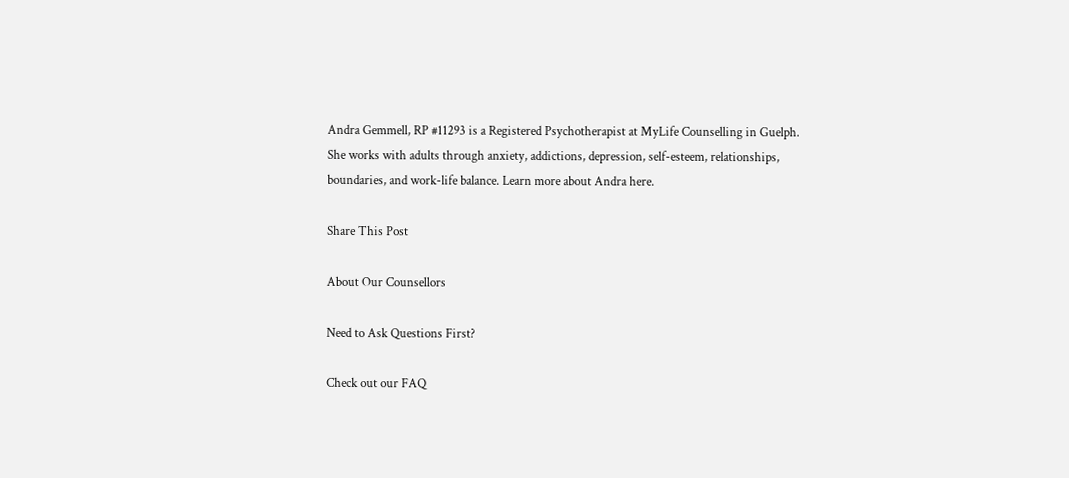Andra Gemmell, RP #11293 is a Registered Psychotherapist at MyLife Counselling in Guelph. She works with adults through anxiety, addictions, depression, self-esteem, relationships, boundaries, and work-life balance. Learn more about Andra here.

Share This Post

About Our Counsellors

Need to Ask Questions First?

Check out our FAQ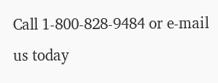Call 1-800-828-9484 or e-mail us today